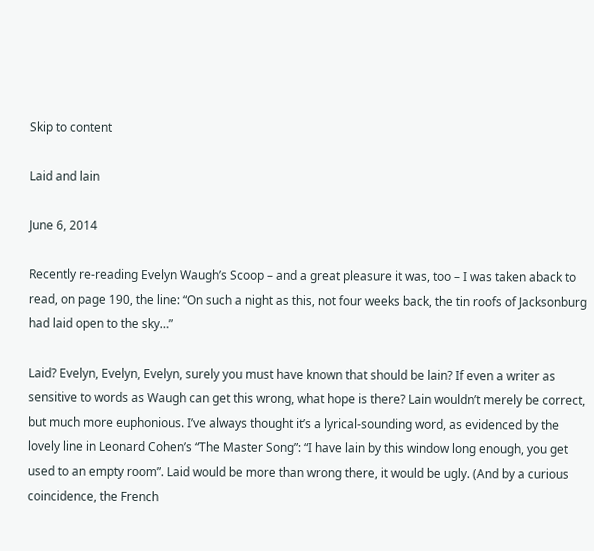Skip to content

Laid and lain

June 6, 2014

Recently re-reading Evelyn Waugh’s Scoop – and a great pleasure it was, too – I was taken aback to read, on page 190, the line: “On such a night as this, not four weeks back, the tin roofs of Jacksonburg had laid open to the sky…”

Laid? Evelyn, Evelyn, Evelyn, surely you must have known that should be lain? If even a writer as sensitive to words as Waugh can get this wrong, what hope is there? Lain wouldn’t merely be correct, but much more euphonious. I’ve always thought it’s a lyrical-sounding word, as evidenced by the lovely line in Leonard Cohen’s “The Master Song”: “I have lain by this window long enough, you get used to an empty room”. Laid would be more than wrong there, it would be ugly. (And by a curious coincidence, the French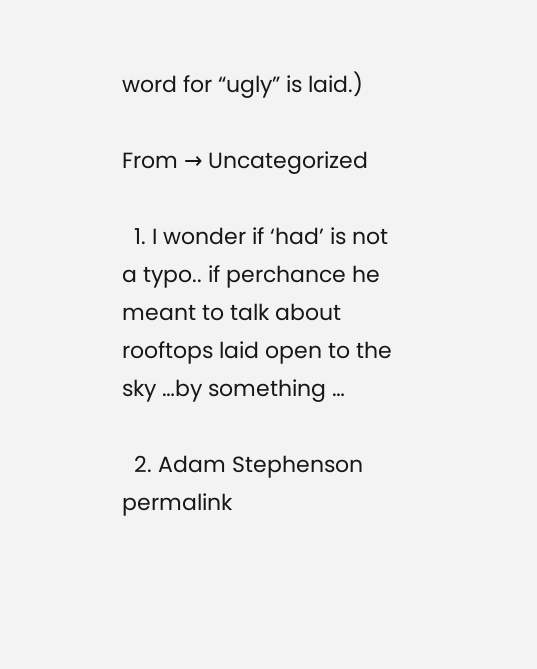word for “ugly” is laid.)

From → Uncategorized

  1. I wonder if ‘had’ is not a typo.. if perchance he meant to talk about rooftops laid open to the sky …by something …

  2. Adam Stephenson permalink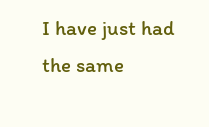I have just had the same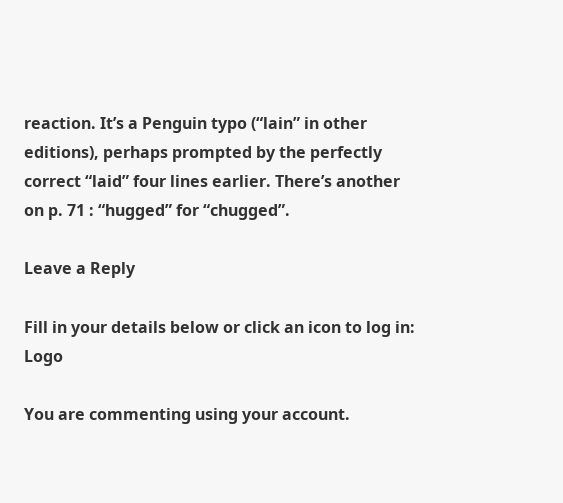reaction. It’s a Penguin typo (“lain” in other editions), perhaps prompted by the perfectly correct “laid” four lines earlier. There’s another on p. 71 : “hugged” for “chugged”.

Leave a Reply

Fill in your details below or click an icon to log in: Logo

You are commenting using your account.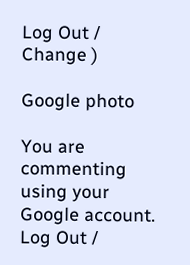Log Out /  Change )

Google photo

You are commenting using your Google account. Log Out /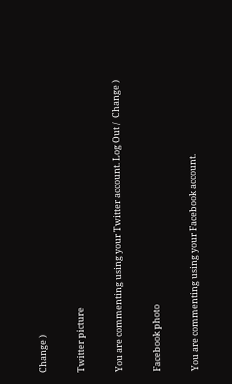Change )

Twitter picture

You are commenting using your Twitter account. Log Out /  Change )

Facebook photo

You are commenting using your Facebook account.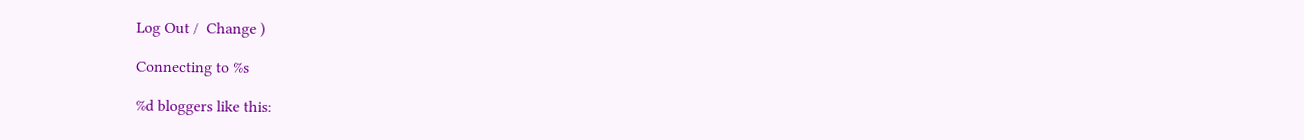Log Out /  Change )

Connecting to %s

%d bloggers like this: